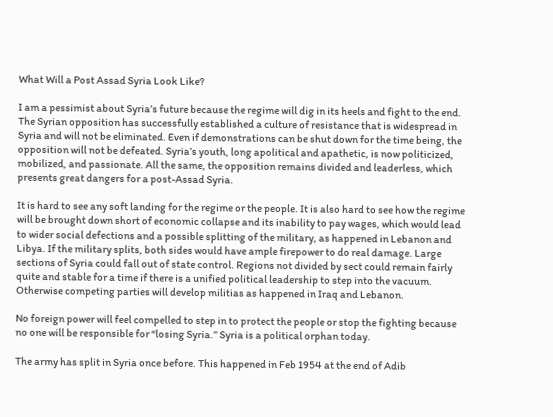What Will a Post Assad Syria Look Like?

I am a pessimist about Syria’s future because the regime will dig in its heels and fight to the end. The Syrian opposition has successfully established a culture of resistance that is widespread in Syria and will not be eliminated. Even if demonstrations can be shut down for the time being, the opposition will not be defeated. Syria’s youth, long apolitical and apathetic, is now politicized, mobilized, and passionate. All the same, the opposition remains divided and leaderless, which presents great dangers for a post-Assad Syria.

It is hard to see any soft landing for the regime or the people. It is also hard to see how the regime will be brought down short of economic collapse and its inability to pay wages, which would lead to wider social defections and a possible splitting of the military, as happened in Lebanon and Libya. If the military splits, both sides would have ample firepower to do real damage. Large sections of Syria could fall out of state control. Regions not divided by sect could remain fairly quite and stable for a time if there is a unified political leadership to step into the vacuum. Otherwise competing parties will develop militias as happened in Iraq and Lebanon.

No foreign power will feel compelled to step in to protect the people or stop the fighting because no one will be responsible for “losing Syria.” Syria is a political orphan today.

The army has split in Syria once before. This happened in Feb 1954 at the end of Adib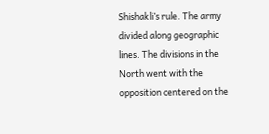Shishakli’s rule. The army divided along geographic lines. The divisions in the North went with the opposition centered on the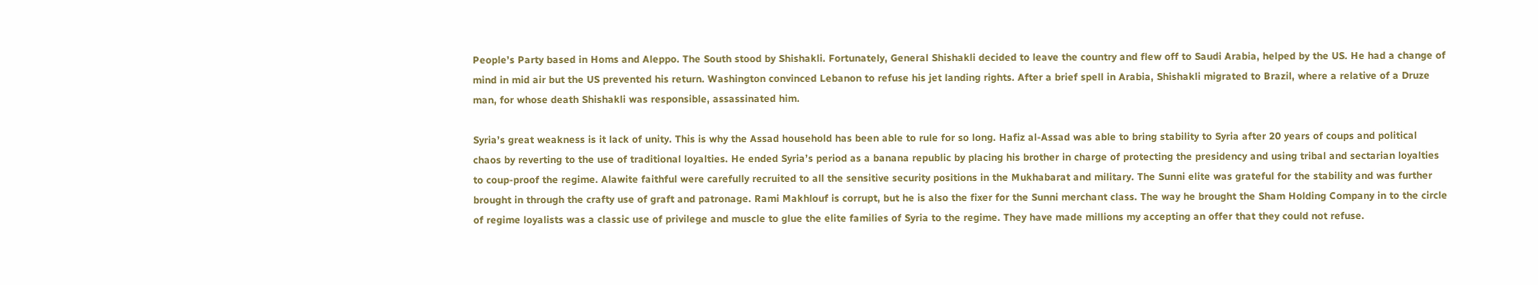People’s Party based in Homs and Aleppo. The South stood by Shishakli. Fortunately, General Shishakli decided to leave the country and flew off to Saudi Arabia, helped by the US. He had a change of mind in mid air but the US prevented his return. Washington convinced Lebanon to refuse his jet landing rights. After a brief spell in Arabia, Shishakli migrated to Brazil, where a relative of a Druze man, for whose death Shishakli was responsible, assassinated him.

Syria’s great weakness is it lack of unity. This is why the Assad household has been able to rule for so long. Hafiz al-Assad was able to bring stability to Syria after 20 years of coups and political chaos by reverting to the use of traditional loyalties. He ended Syria’s period as a banana republic by placing his brother in charge of protecting the presidency and using tribal and sectarian loyalties to coup-proof the regime. Alawite faithful were carefully recruited to all the sensitive security positions in the Mukhabarat and military. The Sunni elite was grateful for the stability and was further brought in through the crafty use of graft and patronage. Rami Makhlouf is corrupt, but he is also the fixer for the Sunni merchant class. The way he brought the Sham Holding Company in to the circle of regime loyalists was a classic use of privilege and muscle to glue the elite families of Syria to the regime. They have made millions my accepting an offer that they could not refuse.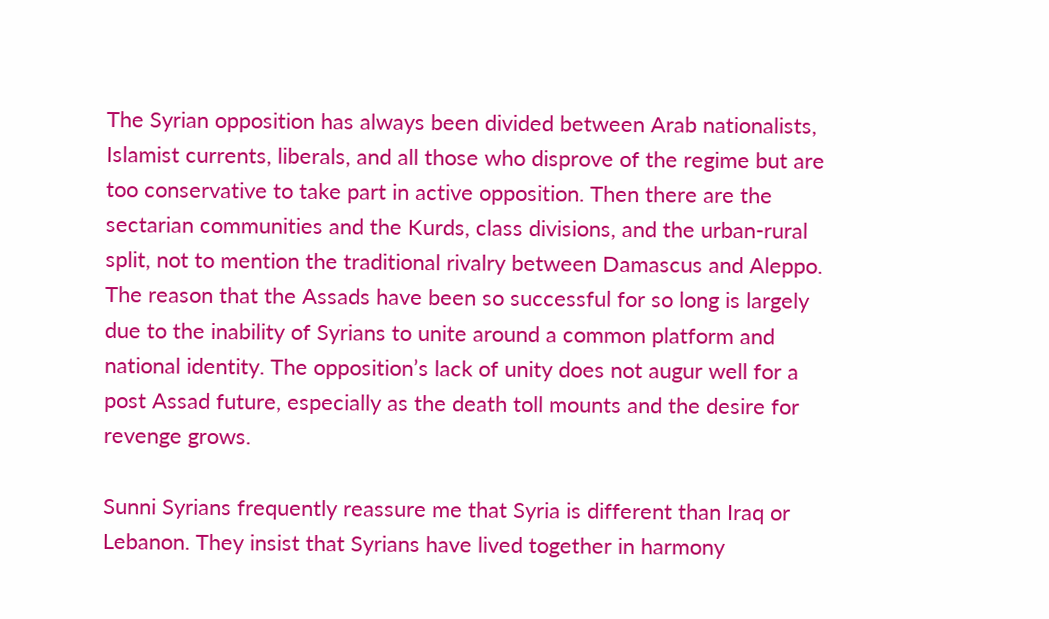The Syrian opposition has always been divided between Arab nationalists, Islamist currents, liberals, and all those who disprove of the regime but are too conservative to take part in active opposition. Then there are the sectarian communities and the Kurds, class divisions, and the urban-rural split, not to mention the traditional rivalry between Damascus and Aleppo. The reason that the Assads have been so successful for so long is largely due to the inability of Syrians to unite around a common platform and national identity. The opposition’s lack of unity does not augur well for a post Assad future, especially as the death toll mounts and the desire for revenge grows.

Sunni Syrians frequently reassure me that Syria is different than Iraq or Lebanon. They insist that Syrians have lived together in harmony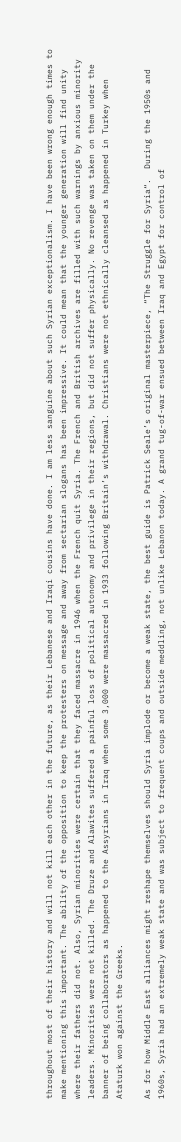throughout most of their history and will not kill each other in the future, as their Lebanese and Iraqi cousins have done. I am less sanguine about such Syrian exceptionalism. I have been wrong enough times to make mentioning this important. The ability of the opposition to keep the protesters on message and away from sectarian slogans has been impressive. It could mean that the younger generation will find unity where their fathers did not. Also, Syrian minorities were certain that they faced massacre in 1946 when the French quit Syria. The French and British archives are filled with such warnings by anxious minority leaders. Minorities were not killed. The Druze and Alawites suffered a painful loss of political autonomy and privilege in their regions, but did not suffer physically. No revenge was taken on them under the banner of being collaborators as happened to the Assyrians in Iraq when some 3,000 were massacred in 1933 following Britain’s withdrawal. Christians were not ethnically cleansed as happened in Turkey when Ataturk won against the Greeks.

As for how Middle East alliances might reshape themselves should Syria implode or become a weak state, the best guide is Patrick Seale’s original masterpiece, “The Struggle for Syria“.  During the 1950s and 1960s, Syria had an extremely weak state and was subject to frequent coups and outside meddling, not unlike Lebanon today. A grand tug-of-war ensued between Iraq and Egypt for control of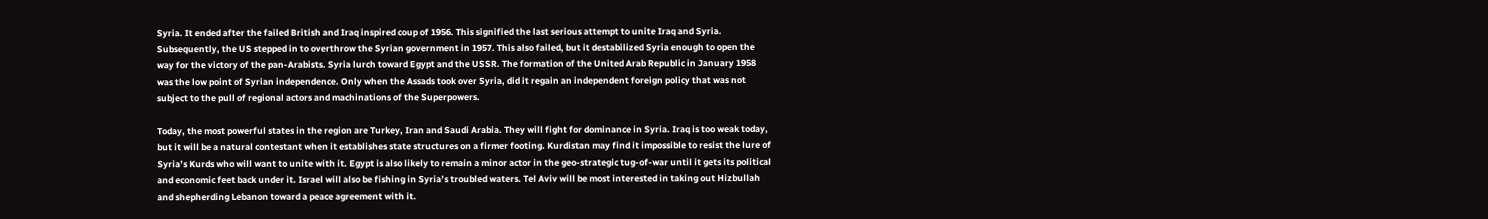Syria. It ended after the failed British and Iraq inspired coup of 1956. This signified the last serious attempt to unite Iraq and Syria. Subsequently, the US stepped in to overthrow the Syrian government in 1957. This also failed, but it destabilized Syria enough to open the way for the victory of the pan-Arabists. Syria lurch toward Egypt and the USSR. The formation of the United Arab Republic in January 1958 was the low point of Syrian independence. Only when the Assads took over Syria, did it regain an independent foreign policy that was not subject to the pull of regional actors and machinations of the Superpowers.

Today, the most powerful states in the region are Turkey, Iran and Saudi Arabia. They will fight for dominance in Syria. Iraq is too weak today, but it will be a natural contestant when it establishes state structures on a firmer footing. Kurdistan may find it impossible to resist the lure of Syria’s Kurds who will want to unite with it. Egypt is also likely to remain a minor actor in the geo-strategic tug-of-war until it gets its political and economic feet back under it. Israel will also be fishing in Syria’s troubled waters. Tel Aviv will be most interested in taking out Hizbullah and shepherding Lebanon toward a peace agreement with it.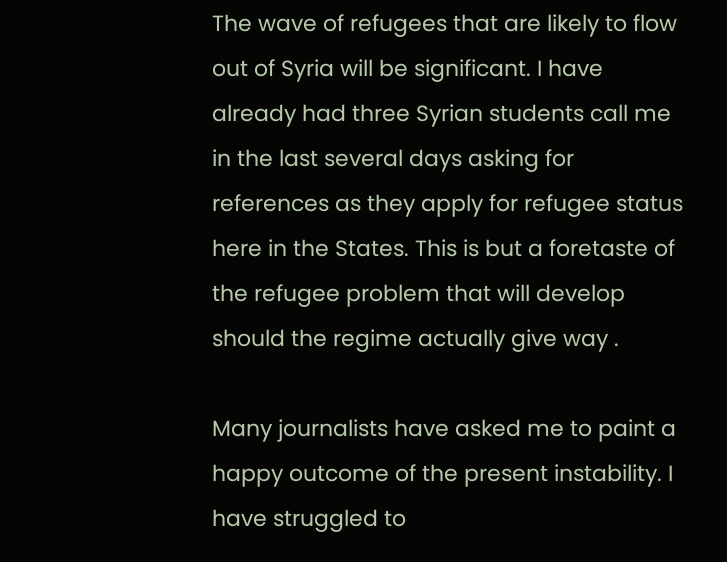The wave of refugees that are likely to flow out of Syria will be significant. I have already had three Syrian students call me in the last several days asking for references as they apply for refugee status here in the States. This is but a foretaste of the refugee problem that will develop should the regime actually give way .

Many journalists have asked me to paint a happy outcome of the present instability. I have struggled to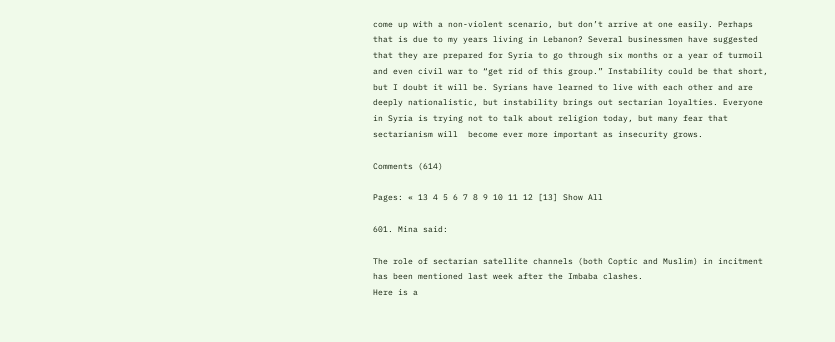come up with a non-violent scenario, but don’t arrive at one easily. Perhaps that is due to my years living in Lebanon? Several businessmen have suggested that they are prepared for Syria to go through six months or a year of turmoil and even civil war to “get rid of this group.” Instability could be that short, but I doubt it will be. Syrians have learned to live with each other and are deeply nationalistic, but instability brings out sectarian loyalties. Everyone in Syria is trying not to talk about religion today, but many fear that sectarianism will  become ever more important as insecurity grows.

Comments (614)

Pages: « 13 4 5 6 7 8 9 10 11 12 [13] Show All

601. Mina said:

The role of sectarian satellite channels (both Coptic and Muslim) in incitment has been mentioned last week after the Imbaba clashes.
Here is a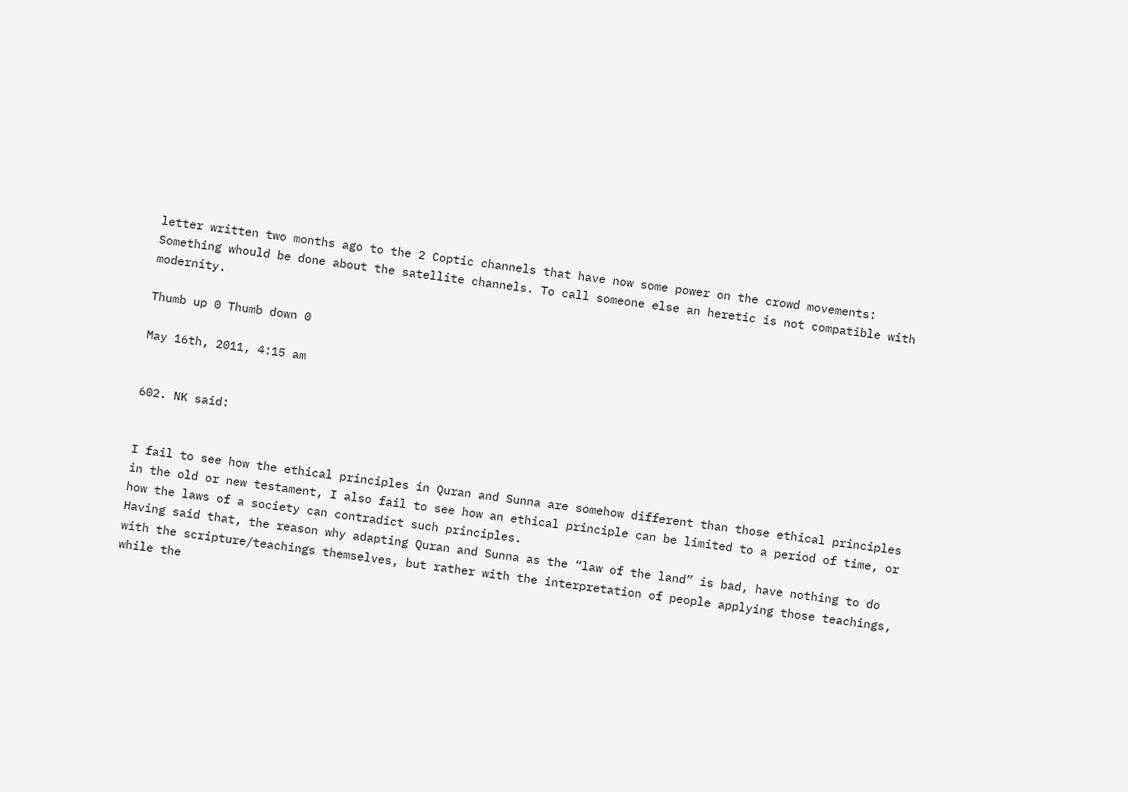letter written two months ago to the 2 Coptic channels that have now some power on the crowd movements:
Something whould be done about the satellite channels. To call someone else an heretic is not compatible with modernity.

Thumb up 0 Thumb down 0

May 16th, 2011, 4:15 am


602. NK said:


I fail to see how the ethical principles in Quran and Sunna are somehow different than those ethical principles in the old or new testament, I also fail to see how an ethical principle can be limited to a period of time, or how the laws of a society can contradict such principles.
Having said that, the reason why adapting Quran and Sunna as the “law of the land” is bad, have nothing to do with the scripture/teachings themselves, but rather with the interpretation of people applying those teachings, while the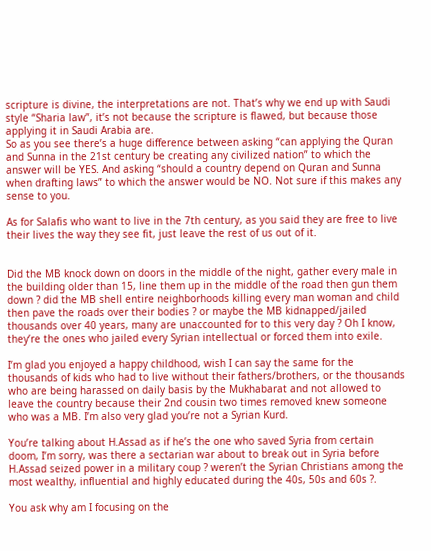scripture is divine, the interpretations are not. That’s why we end up with Saudi style “Sharia law”, it’s not because the scripture is flawed, but because those applying it in Saudi Arabia are.
So as you see there’s a huge difference between asking “can applying the Quran and Sunna in the 21st century be creating any civilized nation” to which the answer will be YES. And asking “should a country depend on Quran and Sunna when drafting laws” to which the answer would be NO. Not sure if this makes any sense to you.

As for Salafis who want to live in the 7th century, as you said they are free to live their lives the way they see fit, just leave the rest of us out of it.


Did the MB knock down on doors in the middle of the night, gather every male in the building older than 15, line them up in the middle of the road then gun them down ? did the MB shell entire neighborhoods killing every man woman and child then pave the roads over their bodies ? or maybe the MB kidnapped/jailed thousands over 40 years, many are unaccounted for to this very day ? Oh I know, they’re the ones who jailed every Syrian intellectual or forced them into exile.

I’m glad you enjoyed a happy childhood, wish I can say the same for the thousands of kids who had to live without their fathers/brothers, or the thousands who are being harassed on daily basis by the Mukhabarat and not allowed to leave the country because their 2nd cousin two times removed knew someone who was a MB. I’m also very glad you’re not a Syrian Kurd.

You’re talking about H.Assad as if he’s the one who saved Syria from certain doom, I’m sorry, was there a sectarian war about to break out in Syria before H.Assad seized power in a military coup ? weren’t the Syrian Christians among the most wealthy, influential and highly educated during the 40s, 50s and 60s ?.

You ask why am I focusing on the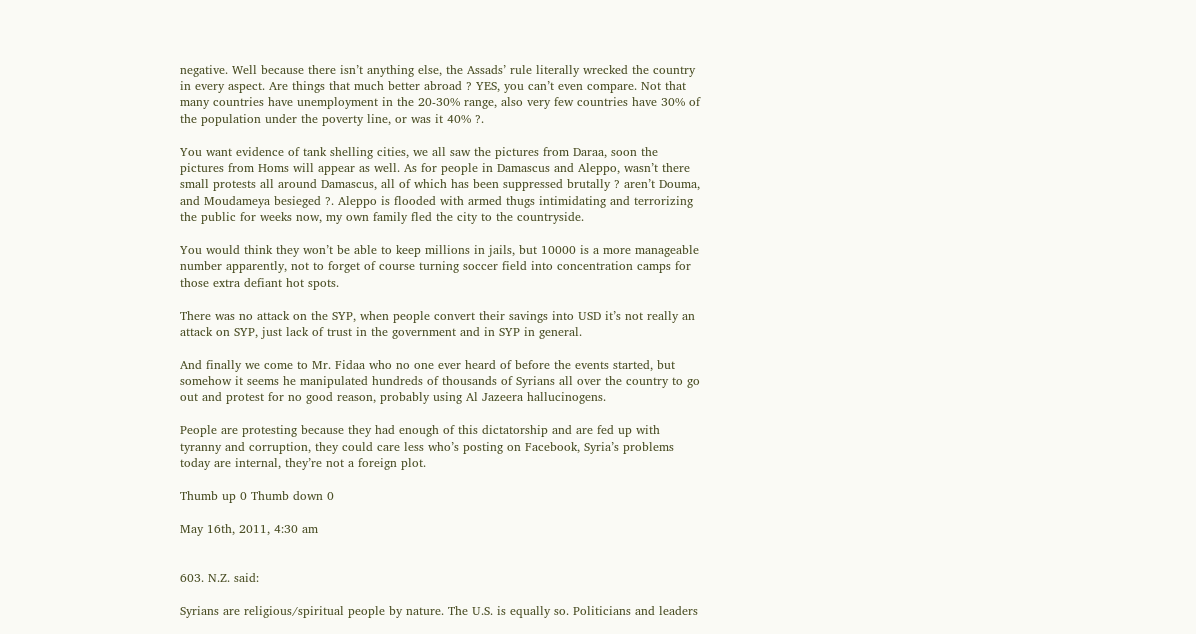negative. Well because there isn’t anything else, the Assads’ rule literally wrecked the country in every aspect. Are things that much better abroad ? YES, you can’t even compare. Not that many countries have unemployment in the 20-30% range, also very few countries have 30% of the population under the poverty line, or was it 40% ?.

You want evidence of tank shelling cities, we all saw the pictures from Daraa, soon the pictures from Homs will appear as well. As for people in Damascus and Aleppo, wasn’t there small protests all around Damascus, all of which has been suppressed brutally ? aren’t Douma, and Moudameya besieged ?. Aleppo is flooded with armed thugs intimidating and terrorizing the public for weeks now, my own family fled the city to the countryside.

You would think they won’t be able to keep millions in jails, but 10000 is a more manageable number apparently, not to forget of course turning soccer field into concentration camps for those extra defiant hot spots.

There was no attack on the SYP, when people convert their savings into USD it’s not really an attack on SYP, just lack of trust in the government and in SYP in general.

And finally we come to Mr. Fidaa who no one ever heard of before the events started, but somehow it seems he manipulated hundreds of thousands of Syrians all over the country to go out and protest for no good reason, probably using Al Jazeera hallucinogens.

People are protesting because they had enough of this dictatorship and are fed up with tyranny and corruption, they could care less who’s posting on Facebook, Syria’s problems today are internal, they’re not a foreign plot.

Thumb up 0 Thumb down 0

May 16th, 2011, 4:30 am


603. N.Z. said:

Syrians are religious/spiritual people by nature. The U.S. is equally so. Politicians and leaders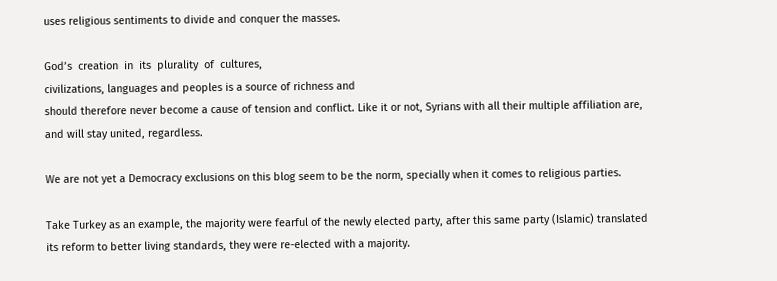uses religious sentiments to divide and conquer the masses.

God’s  creation  in  its  plurality  of  cultures,
civilizations, languages and peoples is a source of richness and
should therefore never become a cause of tension and conflict. Like it or not, Syrians with all their multiple affiliation are, and will stay united, regardless.

We are not yet a Democracy exclusions on this blog seem to be the norm, specially when it comes to religious parties.

Take Turkey as an example, the majority were fearful of the newly elected party, after this same party (Islamic) translated its reform to better living standards, they were re-elected with a majority.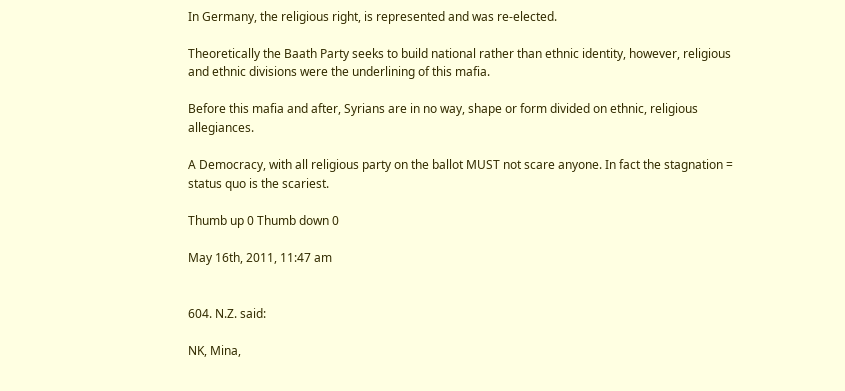In Germany, the religious right, is represented and was re-elected.

Theoretically the Baath Party seeks to build national rather than ethnic identity, however, religious and ethnic divisions were the underlining of this mafia.

Before this mafia and after, Syrians are in no way, shape or form divided on ethnic, religious allegiances.

A Democracy, with all religious party on the ballot MUST not scare anyone. In fact the stagnation = status quo is the scariest.

Thumb up 0 Thumb down 0

May 16th, 2011, 11:47 am


604. N.Z. said:

NK, Mina,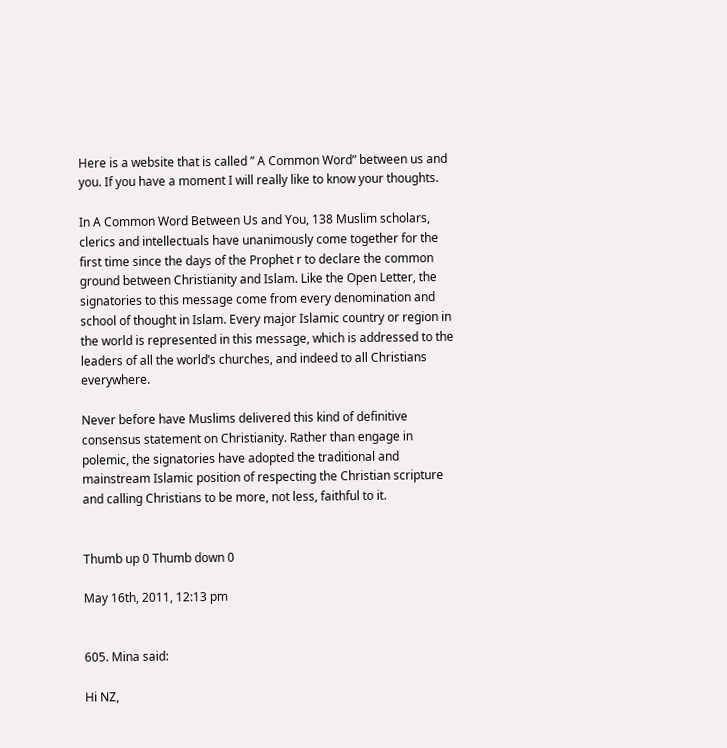Here is a website that is called ” A Common Word” between us and you. If you have a moment I will really like to know your thoughts.

In A Common Word Between Us and You, 138 Muslim scholars, clerics and intellectuals have unanimously come together for the first time since the days of the Prophet r to declare the common ground between Christianity and Islam. Like the Open Letter, the signatories to this message come from every denomination and school of thought in Islam. Every major Islamic country or region in the world is represented in this message, which is addressed to the leaders of all the world’s churches, and indeed to all Christians everywhere.

Never before have Muslims delivered this kind of definitive consensus statement on Christianity. Rather than engage in polemic, the signatories have adopted the traditional and mainstream Islamic position of respecting the Christian scripture and calling Christians to be more, not less, faithful to it.


Thumb up 0 Thumb down 0

May 16th, 2011, 12:13 pm


605. Mina said:

Hi NZ,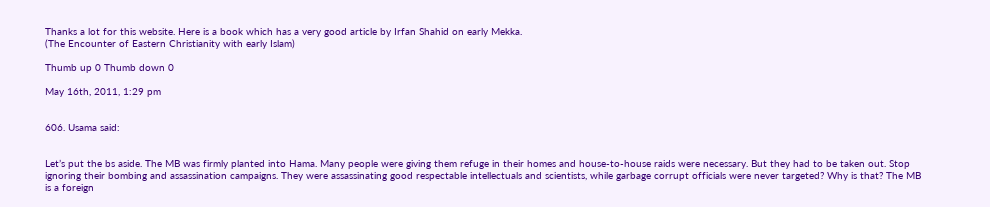Thanks a lot for this website. Here is a book which has a very good article by Irfan Shahid on early Mekka.
(The Encounter of Eastern Christianity with early Islam)

Thumb up 0 Thumb down 0

May 16th, 2011, 1:29 pm


606. Usama said:


Let’s put the bs aside. The MB was firmly planted into Hama. Many people were giving them refuge in their homes and house-to-house raids were necessary. But they had to be taken out. Stop ignoring their bombing and assassination campaigns. They were assassinating good respectable intellectuals and scientists, while garbage corrupt officials were never targeted? Why is that? The MB is a foreign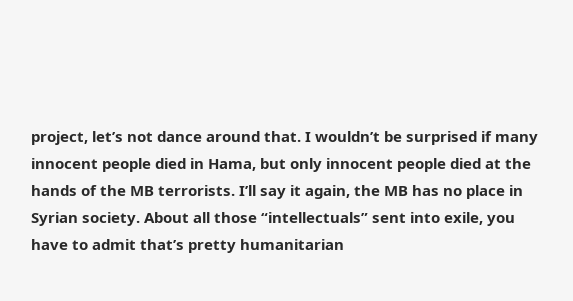project, let’s not dance around that. I wouldn’t be surprised if many innocent people died in Hama, but only innocent people died at the hands of the MB terrorists. I’ll say it again, the MB has no place in Syrian society. About all those “intellectuals” sent into exile, you have to admit that’s pretty humanitarian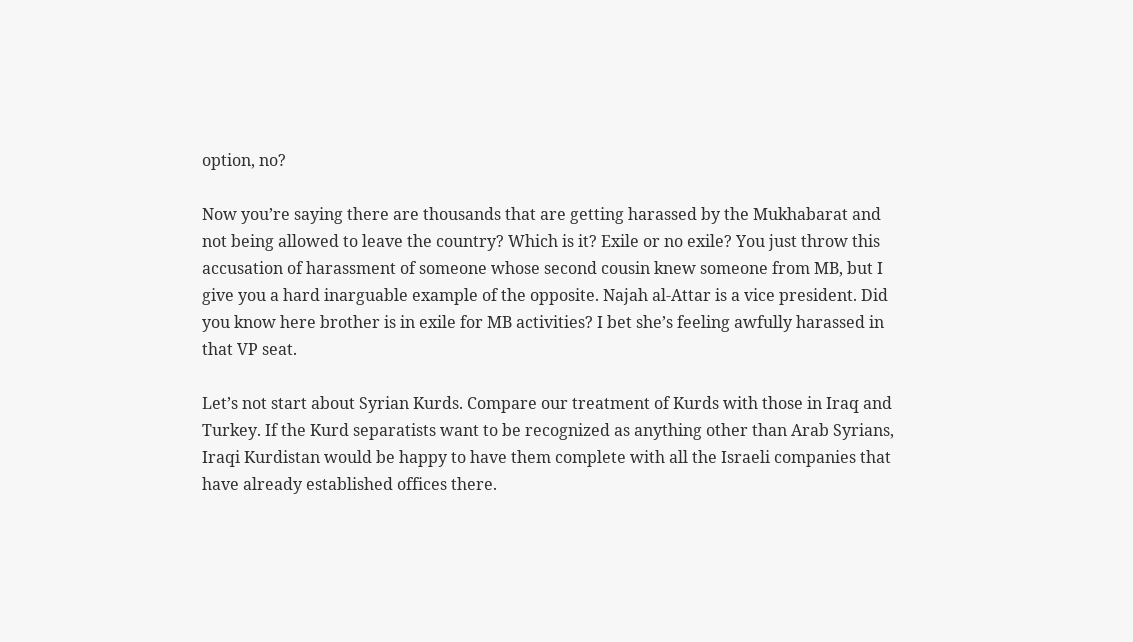option, no?

Now you’re saying there are thousands that are getting harassed by the Mukhabarat and not being allowed to leave the country? Which is it? Exile or no exile? You just throw this accusation of harassment of someone whose second cousin knew someone from MB, but I give you a hard inarguable example of the opposite. Najah al-Attar is a vice president. Did you know here brother is in exile for MB activities? I bet she’s feeling awfully harassed in that VP seat.

Let’s not start about Syrian Kurds. Compare our treatment of Kurds with those in Iraq and Turkey. If the Kurd separatists want to be recognized as anything other than Arab Syrians, Iraqi Kurdistan would be happy to have them complete with all the Israeli companies that have already established offices there.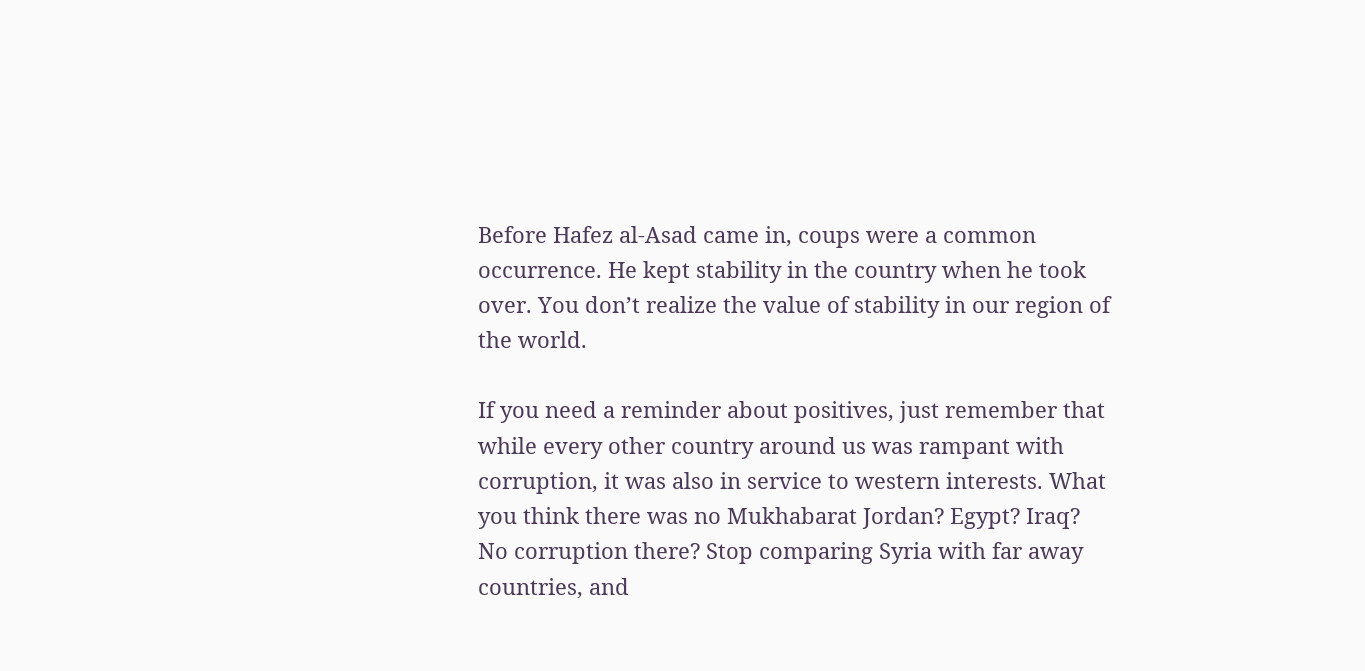Before Hafez al-Asad came in, coups were a common occurrence. He kept stability in the country when he took over. You don’t realize the value of stability in our region of the world.

If you need a reminder about positives, just remember that while every other country around us was rampant with corruption, it was also in service to western interests. What you think there was no Mukhabarat Jordan? Egypt? Iraq? No corruption there? Stop comparing Syria with far away countries, and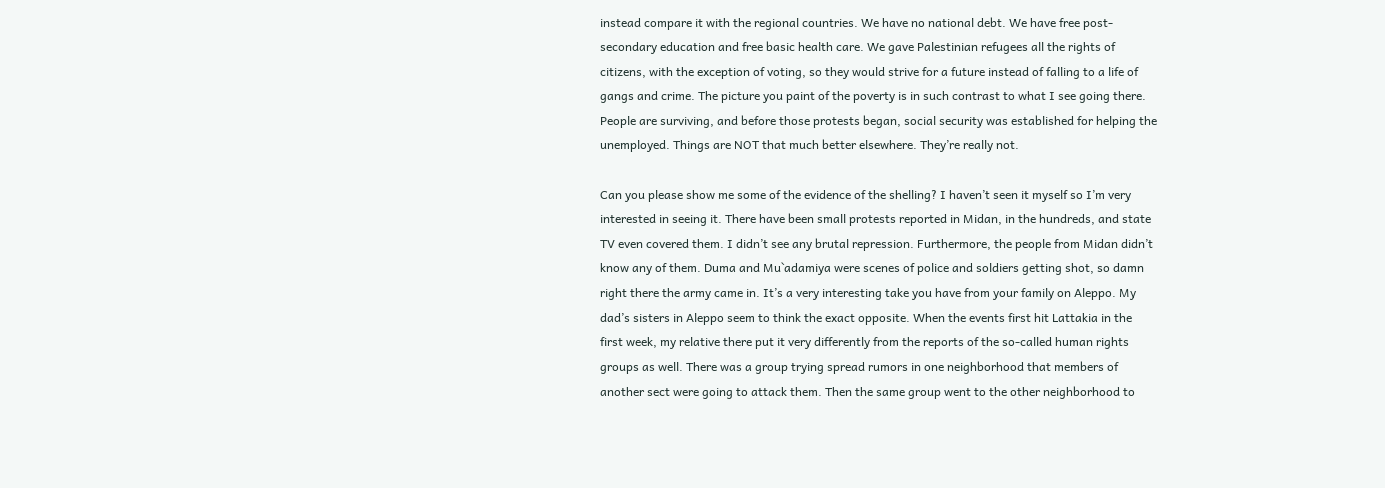instead compare it with the regional countries. We have no national debt. We have free post-secondary education and free basic health care. We gave Palestinian refugees all the rights of citizens, with the exception of voting, so they would strive for a future instead of falling to a life of gangs and crime. The picture you paint of the poverty is in such contrast to what I see going there. People are surviving, and before those protests began, social security was established for helping the unemployed. Things are NOT that much better elsewhere. They’re really not.

Can you please show me some of the evidence of the shelling? I haven’t seen it myself so I’m very interested in seeing it. There have been small protests reported in Midan, in the hundreds, and state TV even covered them. I didn’t see any brutal repression. Furthermore, the people from Midan didn’t know any of them. Duma and Mu`adamiya were scenes of police and soldiers getting shot, so damn right there the army came in. It’s a very interesting take you have from your family on Aleppo. My dad’s sisters in Aleppo seem to think the exact opposite. When the events first hit Lattakia in the first week, my relative there put it very differently from the reports of the so-called human rights groups as well. There was a group trying spread rumors in one neighborhood that members of another sect were going to attack them. Then the same group went to the other neighborhood to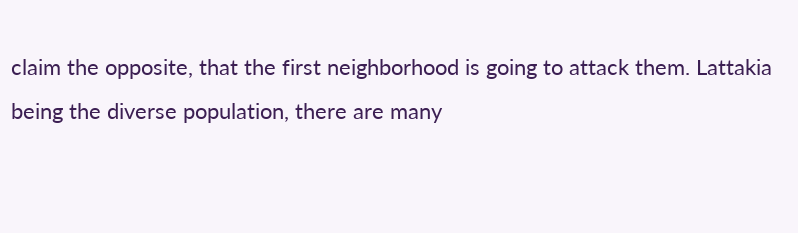claim the opposite, that the first neighborhood is going to attack them. Lattakia being the diverse population, there are many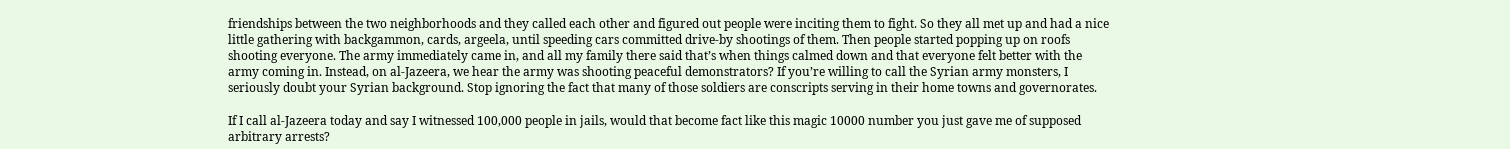friendships between the two neighborhoods and they called each other and figured out people were inciting them to fight. So they all met up and had a nice little gathering with backgammon, cards, argeela, until speeding cars committed drive-by shootings of them. Then people started popping up on roofs shooting everyone. The army immediately came in, and all my family there said that’s when things calmed down and that everyone felt better with the army coming in. Instead, on al-Jazeera, we hear the army was shooting peaceful demonstrators? If you’re willing to call the Syrian army monsters, I seriously doubt your Syrian background. Stop ignoring the fact that many of those soldiers are conscripts serving in their home towns and governorates.

If I call al-Jazeera today and say I witnessed 100,000 people in jails, would that become fact like this magic 10000 number you just gave me of supposed arbitrary arrests?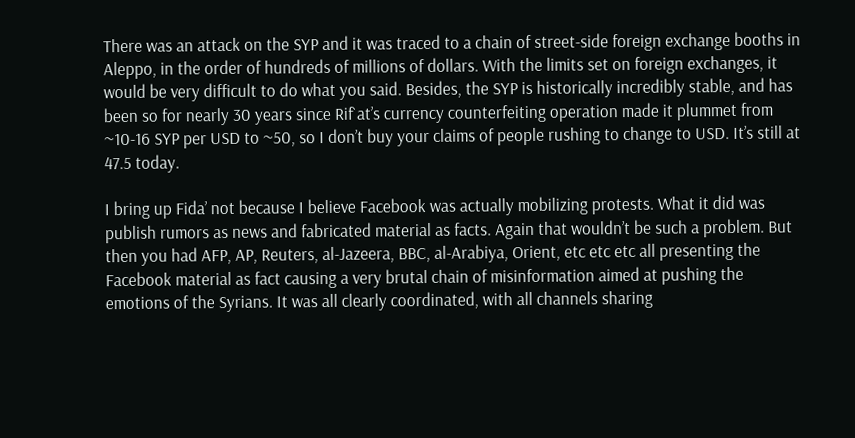There was an attack on the SYP and it was traced to a chain of street-side foreign exchange booths in Aleppo, in the order of hundreds of millions of dollars. With the limits set on foreign exchanges, it would be very difficult to do what you said. Besides, the SYP is historically incredibly stable, and has been so for nearly 30 years since Rif`at’s currency counterfeiting operation made it plummet from ~10-16 SYP per USD to ~50, so I don’t buy your claims of people rushing to change to USD. It’s still at 47.5 today.

I bring up Fida’ not because I believe Facebook was actually mobilizing protests. What it did was publish rumors as news and fabricated material as facts. Again that wouldn’t be such a problem. But then you had AFP, AP, Reuters, al-Jazeera, BBC, al-Arabiya, Orient, etc etc etc all presenting the Facebook material as fact causing a very brutal chain of misinformation aimed at pushing the emotions of the Syrians. It was all clearly coordinated, with all channels sharing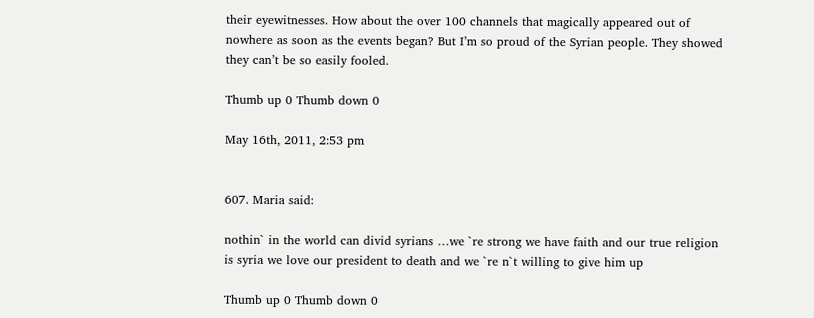their eyewitnesses. How about the over 100 channels that magically appeared out of nowhere as soon as the events began? But I’m so proud of the Syrian people. They showed they can’t be so easily fooled.

Thumb up 0 Thumb down 0

May 16th, 2011, 2:53 pm


607. Maria said:

nothin` in the world can divid syrians …we `re strong we have faith and our true religion is syria we love our president to death and we `re n`t willing to give him up

Thumb up 0 Thumb down 0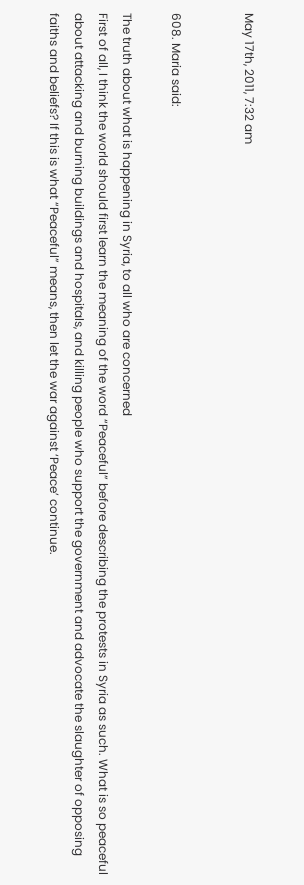May 17th, 2011, 7:32 am


608. Maria said:

The truth about what is happening in Syria, to all who are concerned
First of all, I think the world should first learn the meaning of the word “Peaceful” before describing the protests in Syria as such. What is so peaceful about attacking and burning buildings and hospitals, and killing people who support the government and advocate the slaughter of opposing faiths and beliefs? If this is what “Peaceful” means, then let the war against ‘Peace’ continue.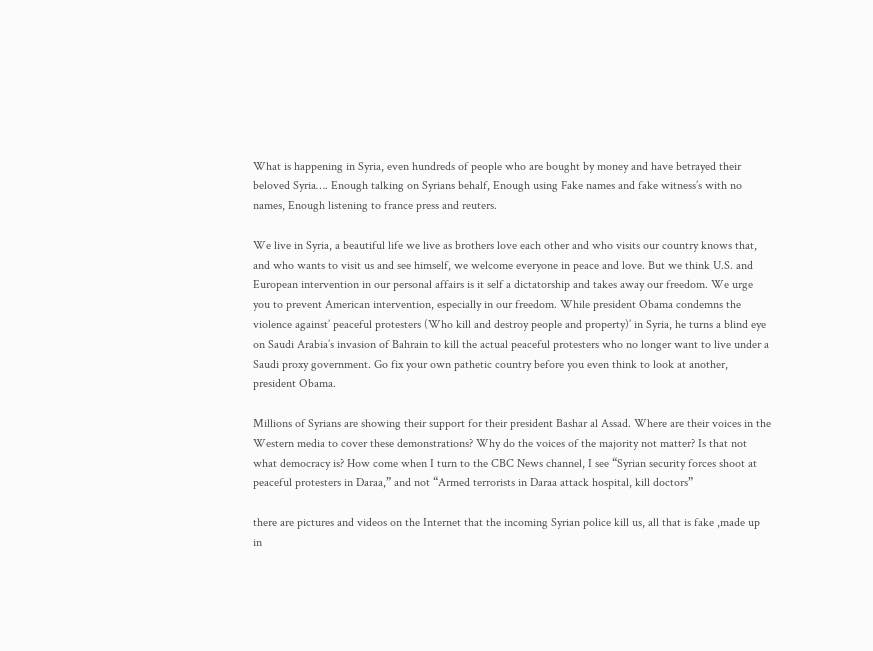What is happening in Syria, even hundreds of people who are bought by money and have betrayed their beloved Syria…. Enough talking on Syrians behalf, Enough using Fake names and fake witness’s with no names, Enough listening to france press and reuters.

We live in Syria, a beautiful life we live as brothers love each other and who visits our country knows that, and who wants to visit us and see himself, we welcome everyone in peace and love. But we think U.S. and European intervention in our personal affairs is it self a dictatorship and takes away our freedom. We urge you to prevent American intervention, especially in our freedom. While president Obama condemns the violence against’ peaceful protesters (Who kill and destroy people and property)’ in Syria, he turns a blind eye on Saudi Arabia’s invasion of Bahrain to kill the actual peaceful protesters who no longer want to live under a Saudi proxy government. Go fix your own pathetic country before you even think to look at another, president Obama.

Millions of Syrians are showing their support for their president Bashar al Assad. Where are their voices in the Western media to cover these demonstrations? Why do the voices of the majority not matter? Is that not what democracy is? How come when I turn to the CBC News channel, I see “Syrian security forces shoot at peaceful protesters in Daraa,” and not “Armed terrorists in Daraa attack hospital, kill doctors”

there are pictures and videos on the Internet that the incoming Syrian police kill us, all that is fake ,made up in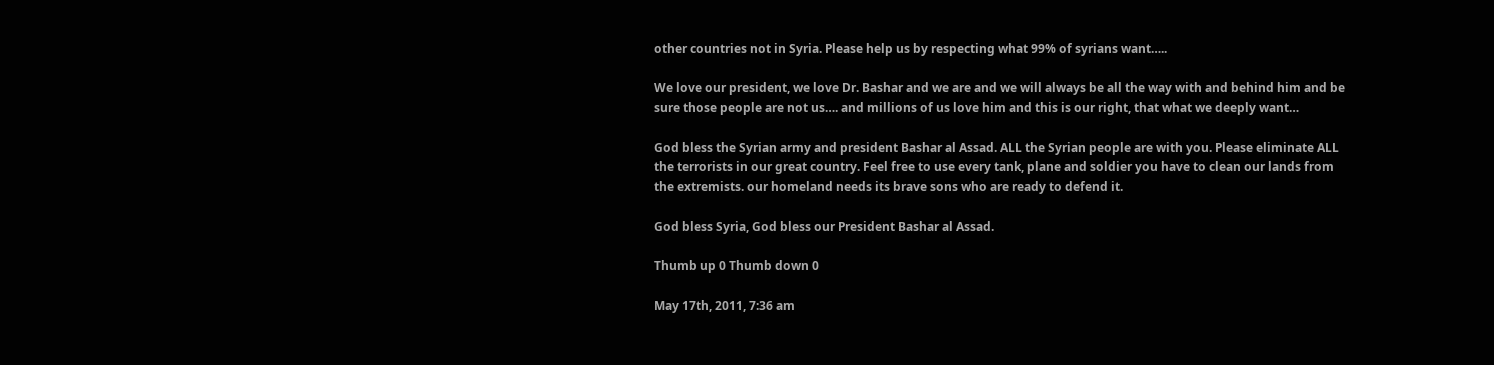other countries not in Syria. Please help us by respecting what 99% of syrians want…..

We love our president, we love Dr. Bashar and we are and we will always be all the way with and behind him and be sure those people are not us…. and millions of us love him and this is our right, that what we deeply want…

God bless the Syrian army and president Bashar al Assad. ALL the Syrian people are with you. Please eliminate ALL the terrorists in our great country. Feel free to use every tank, plane and soldier you have to clean our lands from the extremists. our homeland needs its brave sons who are ready to defend it.

God bless Syria, God bless our President Bashar al Assad.

Thumb up 0 Thumb down 0

May 17th, 2011, 7:36 am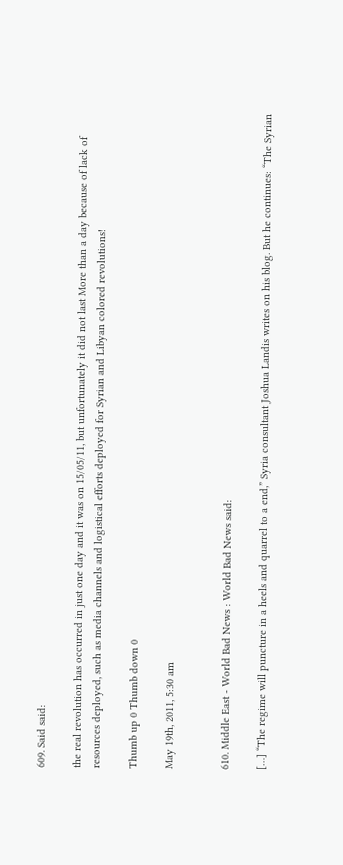609. Said said:

the real revolution has occurred in just one day and it was on 15/05/11, but unfortunately it did not last More than a day because of lack of resources deployed, such as media channels and logistical efforts deployed for Syrian and Libyan colored revolutions!

Thumb up 0 Thumb down 0

May 19th, 2011, 5:30 am


610. Middle East - World Bad News : World Bad News said:

[…] “The regime will puncture in a heels and quarrel to a end,” Syria consultant Joshua Landis writes on his blog. But he continues: “The Syrian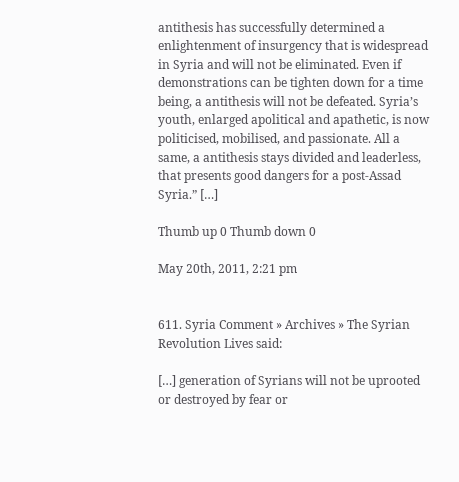antithesis has successfully determined a enlightenment of insurgency that is widespread in Syria and will not be eliminated. Even if demonstrations can be tighten down for a time being, a antithesis will not be defeated. Syria’s youth, enlarged apolitical and apathetic, is now politicised, mobilised, and passionate. All a same, a antithesis stays divided and leaderless, that presents good dangers for a post-Assad Syria.” […]

Thumb up 0 Thumb down 0

May 20th, 2011, 2:21 pm


611. Syria Comment » Archives » The Syrian Revolution Lives said:

[…] generation of Syrians will not be uprooted or destroyed by fear or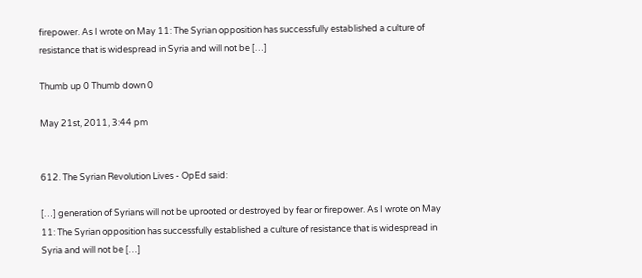firepower. As I wrote on May 11: The Syrian opposition has successfully established a culture of resistance that is widespread in Syria and will not be […]

Thumb up 0 Thumb down 0

May 21st, 2011, 3:44 pm


612. The Syrian Revolution Lives - OpEd said:

[…] generation of Syrians will not be uprooted or destroyed by fear or firepower. As I wrote on May 11: The Syrian opposition has successfully established a culture of resistance that is widespread in Syria and will not be […]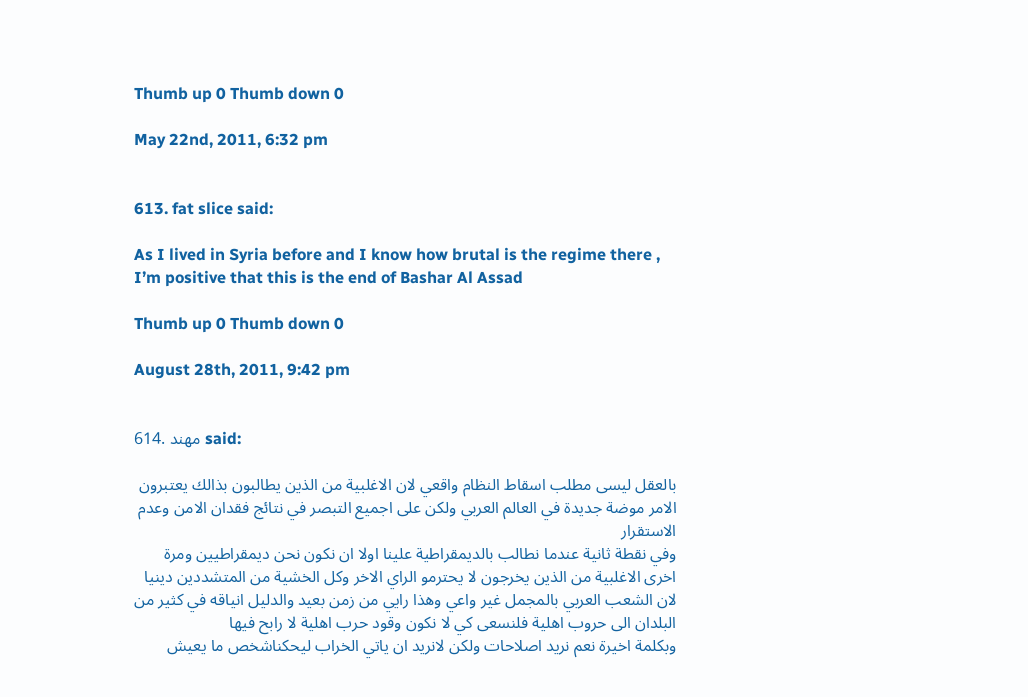Thumb up 0 Thumb down 0

May 22nd, 2011, 6:32 pm


613. fat slice said:

As I lived in Syria before and I know how brutal is the regime there , I’m positive that this is the end of Bashar Al Assad

Thumb up 0 Thumb down 0

August 28th, 2011, 9:42 pm


614. مهند said:

بالعقل ليسى مطلب اسقاط النظام واقعي لان الاغلبية من الذين يطالبون بذالك يعتبرون الامر موضة جديدة في العالم العربي ولكن على اجميع التبصر في نتائج فقدان الامن وعدم الاستقرار
وفي نقطة ثانية عندما نطالب بالديمقراطية علينا اولا ان نكون نحن ديمقراطيين ومرة اخرى الاغلبية من الذين يخرجون لا يحترمو الراي الاخر وكل الخشية من المتشددين دينيا لان الشعب العربي بالمجمل غير واعي وهذا رايي من زمن بعيد والدليل انياقه في كثير من البلدان الى حروب اهلية فلنسعى كي لا نكون وقود حرب اهلية لا رابح فيها
وبكلمة اخيرة نعم نريد اصلاحات ولكن لانريد ان ياتي الخراب ليحكناشخص ما يعيش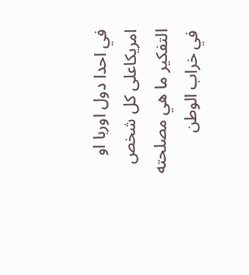في احدا دول اوربا او امريكاعلى كل شخص التفكير ما هي مصلحته في خراب الوطن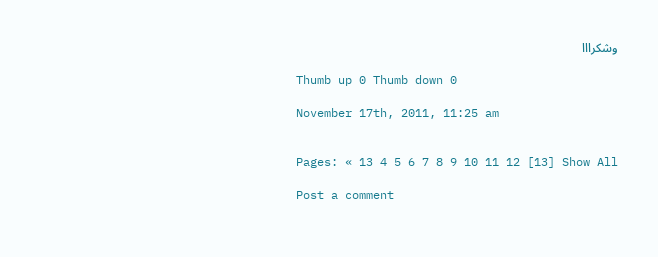وشكرااا

Thumb up 0 Thumb down 0

November 17th, 2011, 11:25 am


Pages: « 13 4 5 6 7 8 9 10 11 12 [13] Show All

Post a comment